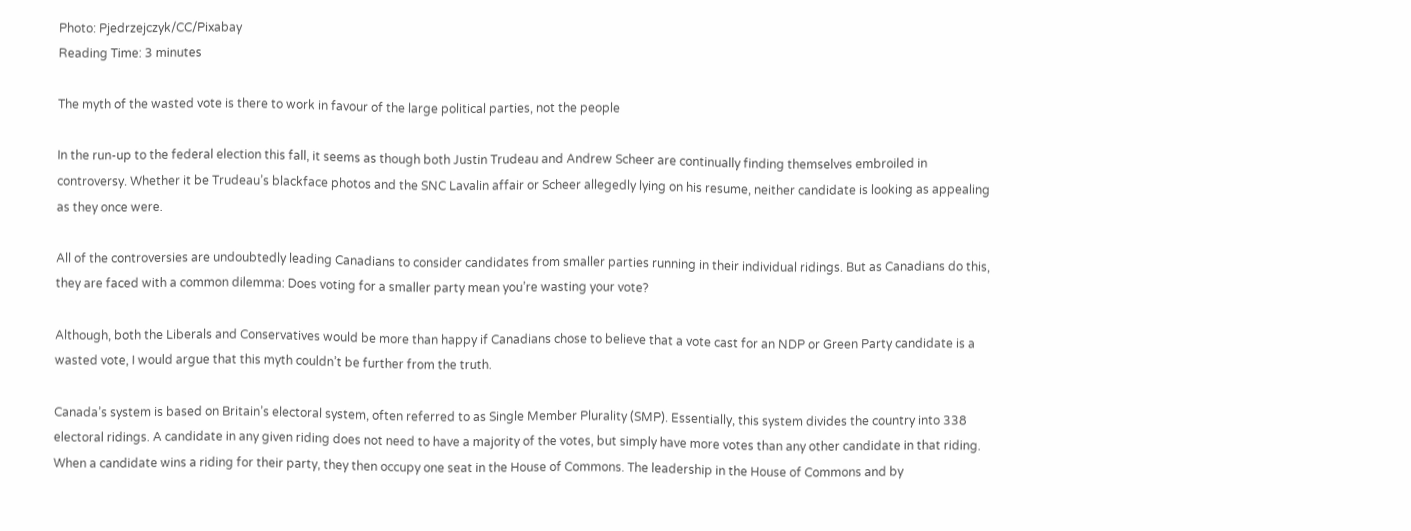Photo: Pjedrzejczyk/CC/Pixabay
Reading Time: 3 minutes

The myth of the wasted vote is there to work in favour of the large political parties, not the people

In the run-up to the federal election this fall, it seems as though both Justin Trudeau and Andrew Scheer are continually finding themselves embroiled in controversy. Whether it be Trudeau’s blackface photos and the SNC Lavalin affair or Scheer allegedly lying on his resume, neither candidate is looking as appealing as they once were.

All of the controversies are undoubtedly leading Canadians to consider candidates from smaller parties running in their individual ridings. But as Canadians do this, they are faced with a common dilemma: Does voting for a smaller party mean you’re wasting your vote?

Although, both the Liberals and Conservatives would be more than happy if Canadians chose to believe that a vote cast for an NDP or Green Party candidate is a wasted vote, I would argue that this myth couldn’t be further from the truth.

Canada’s system is based on Britain’s electoral system, often referred to as Single Member Plurality (SMP). Essentially, this system divides the country into 338 electoral ridings. A candidate in any given riding does not need to have a majority of the votes, but simply have more votes than any other candidate in that riding. When a candidate wins a riding for their party, they then occupy one seat in the House of Commons. The leadership in the House of Commons and by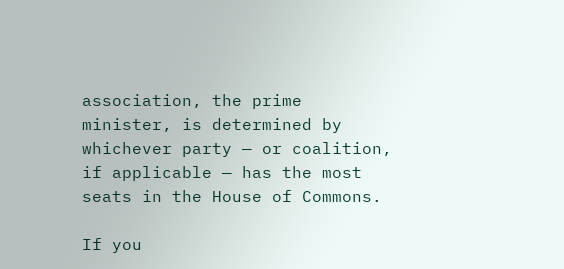association, the prime minister, is determined by whichever party — or coalition, if applicable — has the most seats in the House of Commons.

If you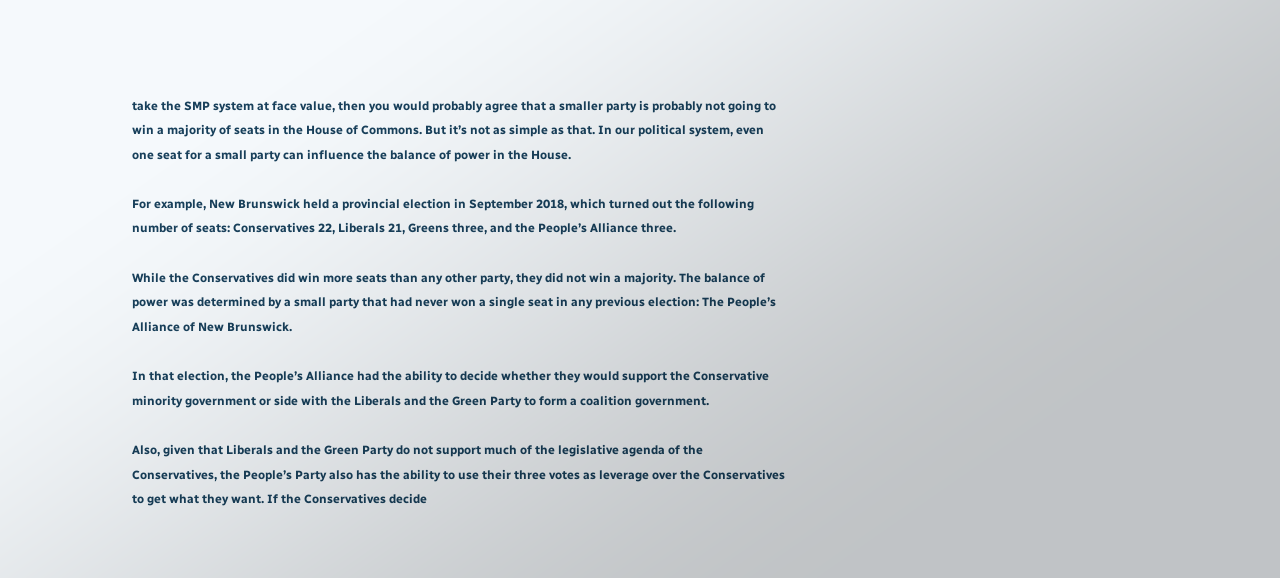take the SMP system at face value, then you would probably agree that a smaller party is probably not going to win a majority of seats in the House of Commons. But it’s not as simple as that. In our political system, even one seat for a small party can influence the balance of power in the House.

For example, New Brunswick held a provincial election in September 2018, which turned out the following number of seats: Conservatives 22, Liberals 21, Greens three, and the People’s Alliance three.

While the Conservatives did win more seats than any other party, they did not win a majority. The balance of power was determined by a small party that had never won a single seat in any previous election: The People’s Alliance of New Brunswick.

In that election, the People’s Alliance had the ability to decide whether they would support the Conservative minority government or side with the Liberals and the Green Party to form a coalition government.

Also, given that Liberals and the Green Party do not support much of the legislative agenda of the Conservatives, the People’s Party also has the ability to use their three votes as leverage over the Conservatives to get what they want. If the Conservatives decide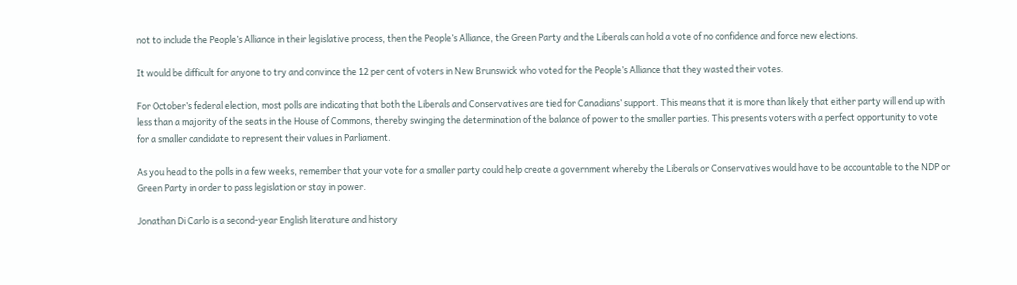not to include the People’s Alliance in their legislative process, then the People’s Alliance, the Green Party and the Liberals can hold a vote of no confidence and force new elections.

It would be difficult for anyone to try and convince the 12 per cent of voters in New Brunswick who voted for the People’s Alliance that they wasted their votes.

For October’s federal election, most polls are indicating that both the Liberals and Conservatives are tied for Canadians’ support. This means that it is more than likely that either party will end up with less than a majority of the seats in the House of Commons, thereby swinging the determination of the balance of power to the smaller parties. This presents voters with a perfect opportunity to vote for a smaller candidate to represent their values in Parliament.

As you head to the polls in a few weeks, remember that your vote for a smaller party could help create a government whereby the Liberals or Conservatives would have to be accountable to the NDP or Green Party in order to pass legislation or stay in power.

Jonathan Di Carlo is a second-year English literature and history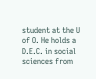student at the U of O. He holds a D.E.C. in social sciences from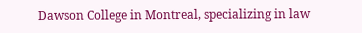Dawson College in Montreal, specializing in law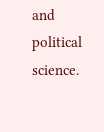and political science.